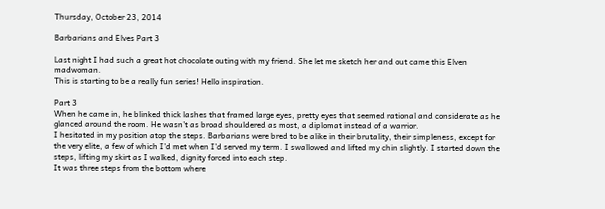Thursday, October 23, 2014

Barbarians and Elves Part 3

Last night I had such a great hot chocolate outing with my friend. She let me sketch her and out came this Elven madwoman.
This is starting to be a really fun series! Hello inspiration.

Part 3
When he came in, he blinked thick lashes that framed large eyes, pretty eyes that seemed rational and considerate as he glanced around the room. He wasn’t as broad shouldered as most, a diplomat instead of a warrior.
I hesitated in my position atop the steps. Barbarians were bred to be alike in their brutality, their simpleness, except for the very elite, a few of which I'd met when I’d served my term. I swallowed and lifted my chin slightly. I started down the steps, lifting my skirt as I walked, dignity forced into each step.
It was three steps from the bottom where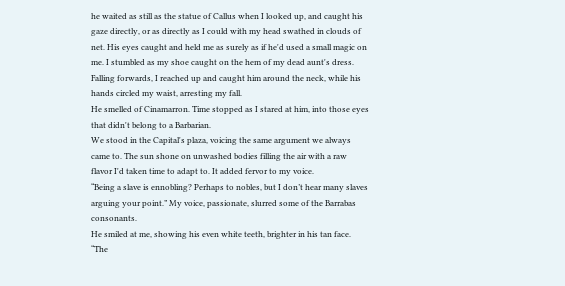he waited as still as the statue of Callus when I looked up, and caught his gaze directly, or as directly as I could with my head swathed in clouds of net. His eyes caught and held me as surely as if he'd used a small magic on me. I stumbled as my shoe caught on the hem of my dead aunt's dress. Falling forwards, I reached up and caught him around the neck, while his hands circled my waist, arresting my fall.
He smelled of Cinamarron. Time stopped as I stared at him, into those eyes that didn't belong to a Barbarian.
We stood in the Capital's plaza, voicing the same argument we always came to. The sun shone on unwashed bodies filling the air with a raw flavor I'd taken time to adapt to. It added fervor to my voice.
“Being a slave is ennobling? Perhaps to nobles, but I don’t hear many slaves arguing your point.” My voice, passionate, slurred some of the Barrabas consonants.
He smiled at me, showing his even white teeth, brighter in his tan face. “The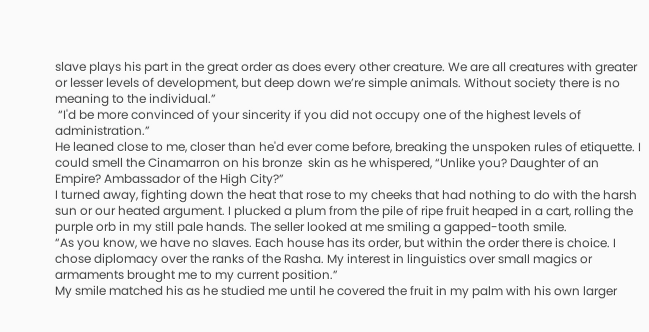slave plays his part in the great order as does every other creature. We are all creatures with greater or lesser levels of development, but deep down we’re simple animals. Without society there is no meaning to the individual.”
 “I'd be more convinced of your sincerity if you did not occupy one of the highest levels of administration.”
He leaned close to me, closer than he'd ever come before, breaking the unspoken rules of etiquette. I could smell the Cinamarron on his bronze  skin as he whispered, “Unlike you? Daughter of an Empire? Ambassador of the High City?”
I turned away, fighting down the heat that rose to my cheeks that had nothing to do with the harsh sun or our heated argument. I plucked a plum from the pile of ripe fruit heaped in a cart, rolling the purple orb in my still pale hands. The seller looked at me smiling a gapped-tooth smile.
“As you know, we have no slaves. Each house has its order, but within the order there is choice. I chose diplomacy over the ranks of the Rasha. My interest in linguistics over small magics or armaments brought me to my current position.”
My smile matched his as he studied me until he covered the fruit in my palm with his own larger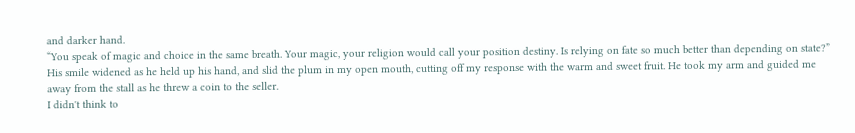and darker hand.
“You speak of magic and choice in the same breath. Your magic, your religion would call your position destiny. Is relying on fate so much better than depending on state?” His smile widened as he held up his hand, and slid the plum in my open mouth, cutting off my response with the warm and sweet fruit. He took my arm and guided me away from the stall as he threw a coin to the seller.
I didn't think to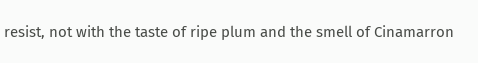resist, not with the taste of ripe plum and the smell of Cinamarron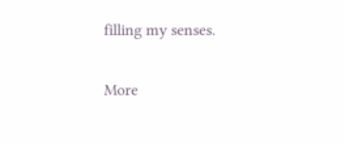filling my senses.

More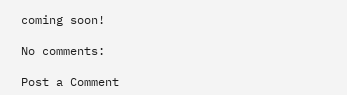coming soon!

No comments:

Post a Comment